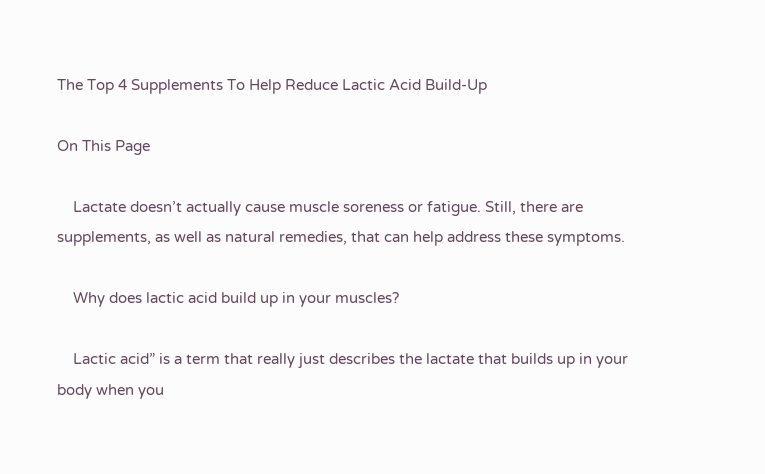The Top 4 Supplements To Help Reduce Lactic Acid Build-Up

On This Page

    Lactate doesn’t actually cause muscle soreness or fatigue. Still, there are supplements, as well as natural remedies, that can help address these symptoms.

    Why does lactic acid build up in your muscles?

    Lactic acid” is a term that really just describes the lactate that builds up in your body when you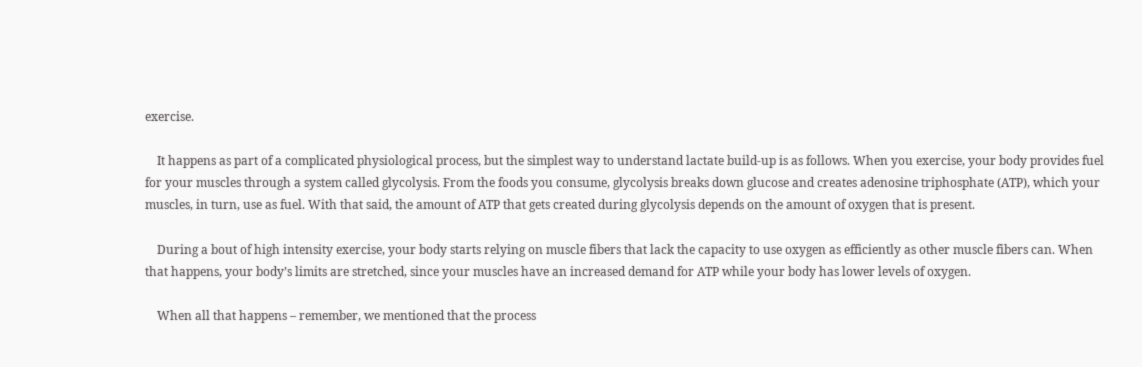exercise.

    It happens as part of a complicated physiological process, but the simplest way to understand lactate build-up is as follows. When you exercise, your body provides fuel for your muscles through a system called glycolysis. From the foods you consume, glycolysis breaks down glucose and creates adenosine triphosphate (ATP), which your muscles, in turn, use as fuel. With that said, the amount of ATP that gets created during glycolysis depends on the amount of oxygen that is present.

    During a bout of high intensity exercise, your body starts relying on muscle fibers that lack the capacity to use oxygen as efficiently as other muscle fibers can. When that happens, your body’s limits are stretched, since your muscles have an increased demand for ATP while your body has lower levels of oxygen.

    When all that happens – remember, we mentioned that the process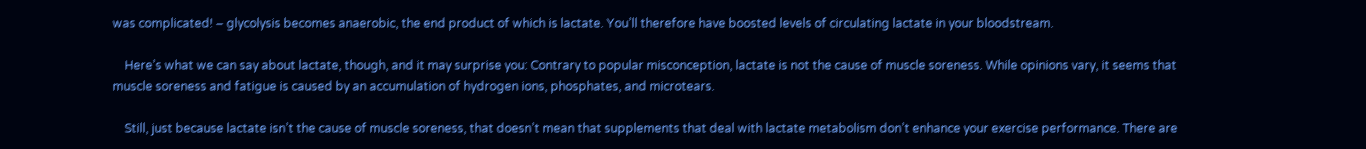was complicated! – glycolysis becomes anaerobic, the end product of which is lactate. You’ll therefore have boosted levels of circulating lactate in your bloodstream.

    Here’s what we can say about lactate, though, and it may surprise you: Contrary to popular misconception, lactate is not the cause of muscle soreness. While opinions vary, it seems that muscle soreness and fatigue is caused by an accumulation of hydrogen ions, phosphates, and microtears.

    Still, just because lactate isn’t the cause of muscle soreness, that doesn’t mean that supplements that deal with lactate metabolism don’t enhance your exercise performance. There are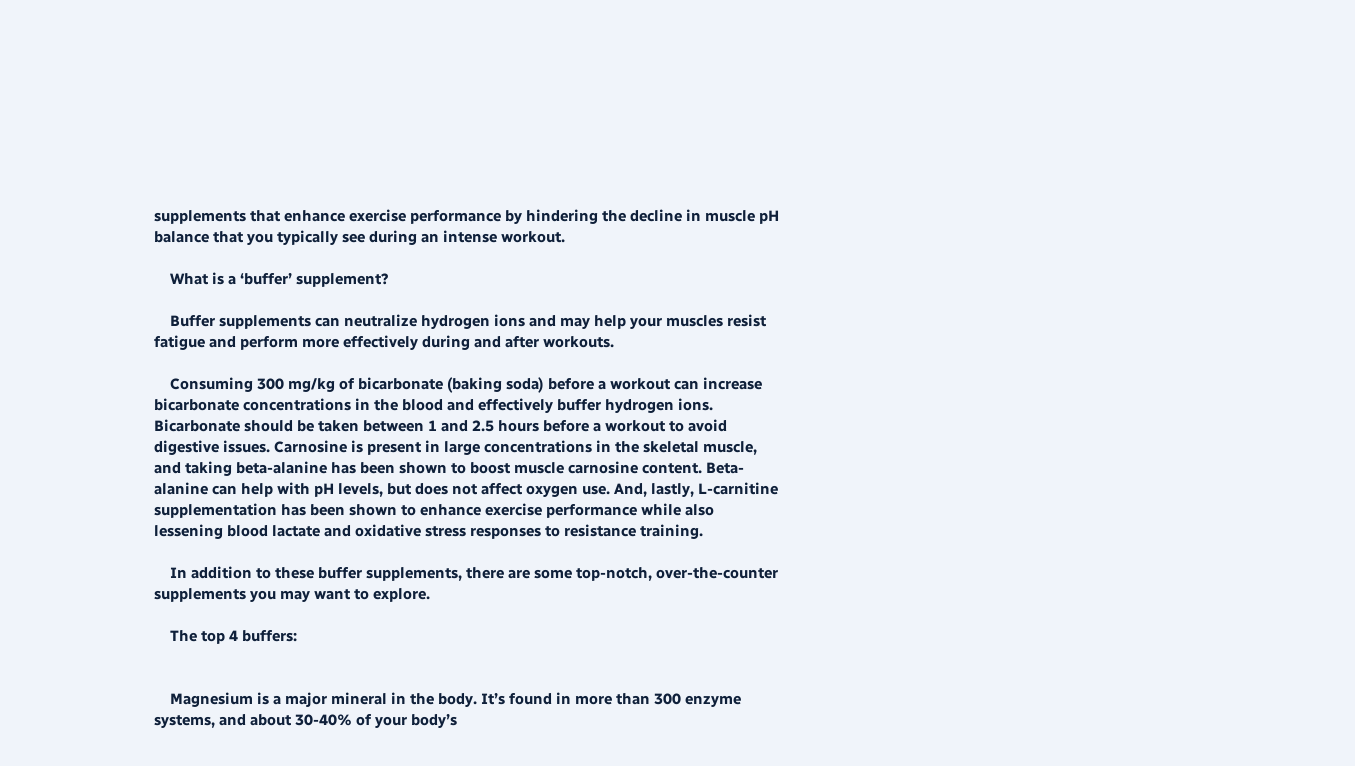supplements that enhance exercise performance by hindering the decline in muscle pH balance that you typically see during an intense workout.

    What is a ‘buffer’ supplement?

    Buffer supplements can neutralize hydrogen ions and may help your muscles resist fatigue and perform more effectively during and after workouts.

    Consuming 300 mg/kg of bicarbonate (baking soda) before a workout can increase bicarbonate concentrations in the blood and effectively buffer hydrogen ions. Bicarbonate should be taken between 1 and 2.5 hours before a workout to avoid digestive issues. Carnosine is present in large concentrations in the skeletal muscle, and taking beta-alanine has been shown to boost muscle carnosine content. Beta-alanine can help with pH levels, but does not affect oxygen use. And, lastly, L-carnitine supplementation has been shown to enhance exercise performance while also lessening blood lactate and oxidative stress responses to resistance training.

    In addition to these buffer supplements, there are some top-notch, over-the-counter supplements you may want to explore.

    The top 4 buffers:


    Magnesium is a major mineral in the body. It’s found in more than 300 enzyme systems, and about 30-40% of your body’s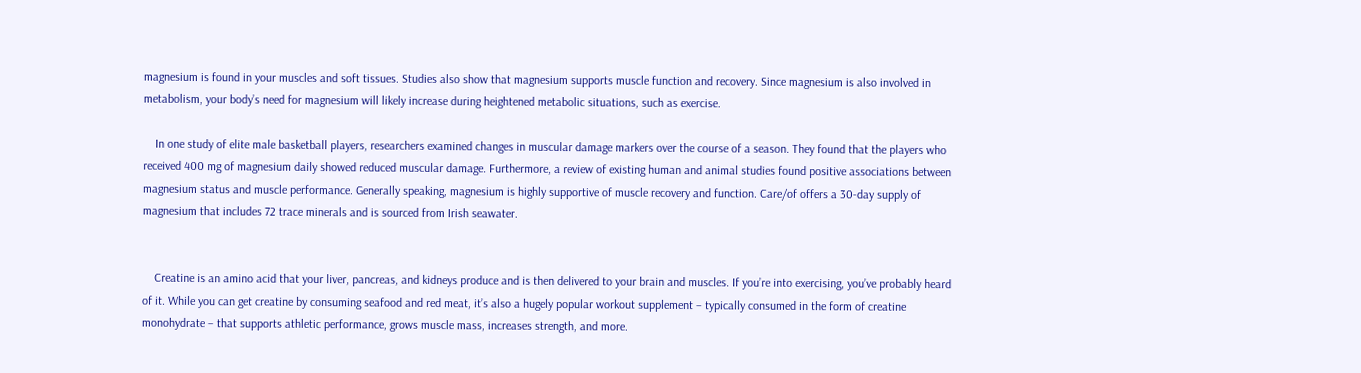magnesium is found in your muscles and soft tissues. Studies also show that magnesium supports muscle function and recovery. Since magnesium is also involved in metabolism, your body’s need for magnesium will likely increase during heightened metabolic situations, such as exercise.

    In one study of elite male basketball players, researchers examined changes in muscular damage markers over the course of a season. They found that the players who received 400 mg of magnesium daily showed reduced muscular damage. Furthermore, a review of existing human and animal studies found positive associations between magnesium status and muscle performance. Generally speaking, magnesium is highly supportive of muscle recovery and function. Care/of offers a 30-day supply of magnesium that includes 72 trace minerals and is sourced from Irish seawater.


    Creatine is an amino acid that your liver, pancreas, and kidneys produce and is then delivered to your brain and muscles. If you’re into exercising, you’ve probably heard of it. While you can get creatine by consuming seafood and red meat, it’s also a hugely popular workout supplement – typically consumed in the form of creatine monohydrate – that supports athletic performance, grows muscle mass, increases strength, and more.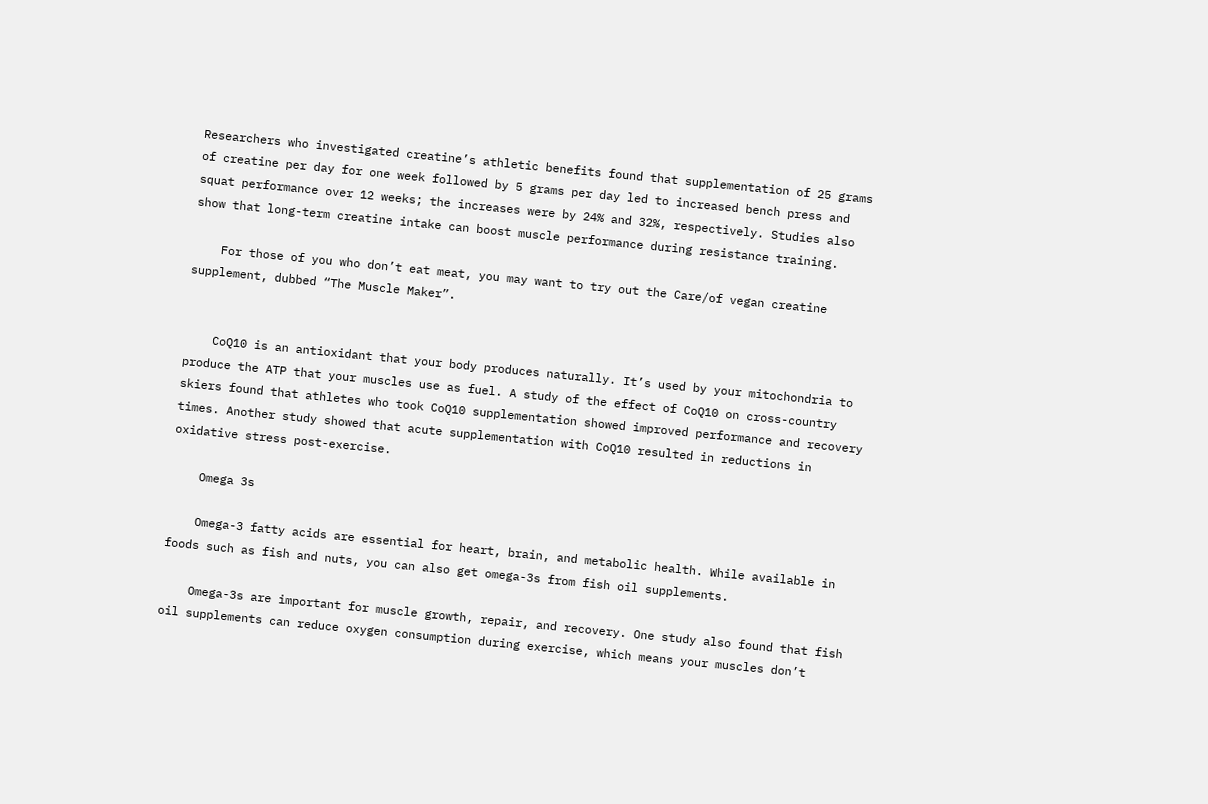Researchers who investigated creatine’s athletic benefits found that supplementation of 25 grams of creatine per day for one week followed by 5 grams per day led to increased bench press and squat performance over 12 weeks; the increases were by 24% and 32%, respectively. Studies also show that long-term creatine intake can boost muscle performance during resistance training.

    For those of you who don’t eat meat, you may want to try out the Care/of vegan creatine supplement, dubbed “The Muscle Maker”.


    CoQ10 is an antioxidant that your body produces naturally. It’s used by your mitochondria to produce the ATP that your muscles use as fuel. A study of the effect of CoQ10 on cross-country skiers found that athletes who took CoQ10 supplementation showed improved performance and recovery times. Another study showed that acute supplementation with CoQ10 resulted in reductions in oxidative stress post-exercise.

    Omega 3s

    Omega-3 fatty acids are essential for heart, brain, and metabolic health. While available in foods such as fish and nuts, you can also get omega-3s from fish oil supplements.

    Omega-3s are important for muscle growth, repair, and recovery. One study also found that fish oil supplements can reduce oxygen consumption during exercise, which means your muscles don’t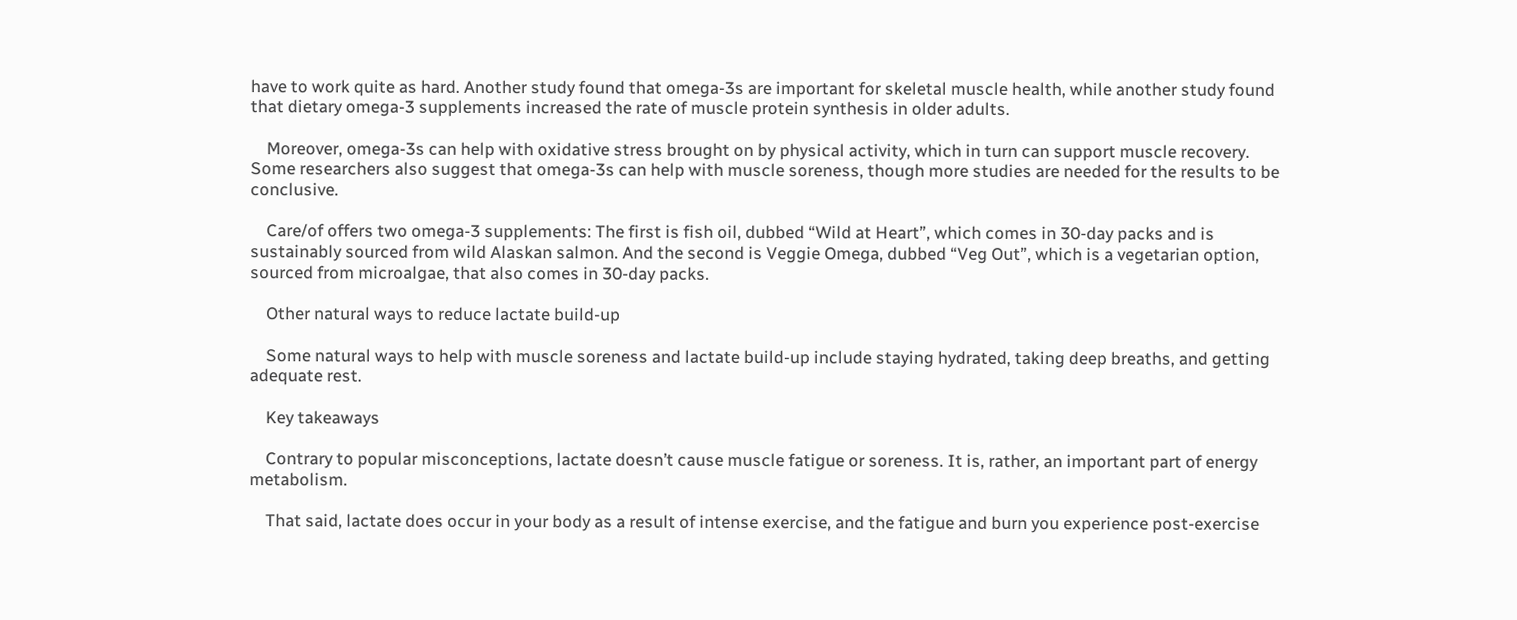have to work quite as hard. Another study found that omega-3s are important for skeletal muscle health, while another study found that dietary omega-3 supplements increased the rate of muscle protein synthesis in older adults.

    Moreover, omega-3s can help with oxidative stress brought on by physical activity, which in turn can support muscle recovery. Some researchers also suggest that omega-3s can help with muscle soreness, though more studies are needed for the results to be conclusive.

    Care/of offers two omega-3 supplements: The first is fish oil, dubbed “Wild at Heart”, which comes in 30-day packs and is sustainably sourced from wild Alaskan salmon. And the second is Veggie Omega, dubbed “Veg Out”, which is a vegetarian option, sourced from microalgae, that also comes in 30-day packs.

    Other natural ways to reduce lactate build-up

    Some natural ways to help with muscle soreness and lactate build-up include staying hydrated, taking deep breaths, and getting adequate rest.

    Key takeaways

    Contrary to popular misconceptions, lactate doesn’t cause muscle fatigue or soreness. It is, rather, an important part of energy metabolism.

    That said, lactate does occur in your body as a result of intense exercise, and the fatigue and burn you experience post-exercise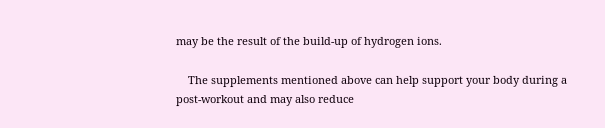may be the result of the build-up of hydrogen ions.

    The supplements mentioned above can help support your body during a post-workout and may also reduce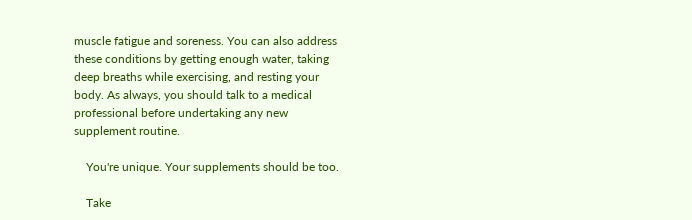muscle fatigue and soreness. You can also address these conditions by getting enough water, taking deep breaths while exercising, and resting your body. As always, you should talk to a medical professional before undertaking any new supplement routine.

    You're unique. Your supplements should be too.

    Take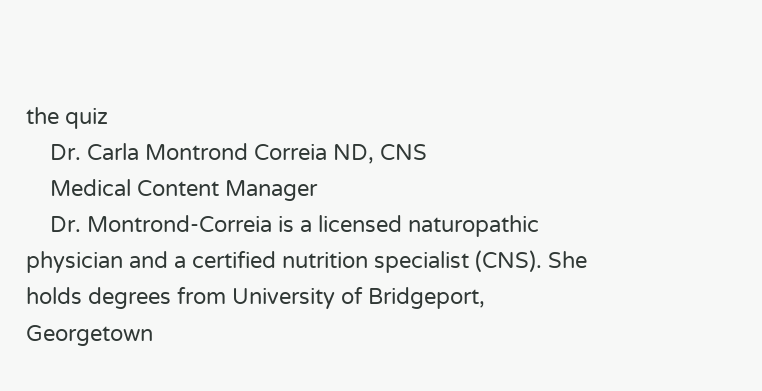the quiz
    Dr. Carla Montrond Correia ND, CNS
    Medical Content Manager
    Dr. Montrond-Correia is a licensed naturopathic physician and a certified nutrition specialist (CNS). She holds degrees from University of Bridgeport, Georgetown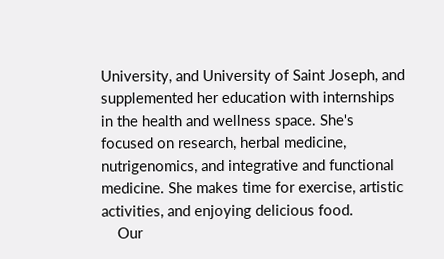University, and University of Saint Joseph, and supplemented her education with internships in the health and wellness space. She's focused on research, herbal medicine, nutrigenomics, and integrative and functional medicine. She makes time for exercise, artistic activities, and enjoying delicious food.
    Our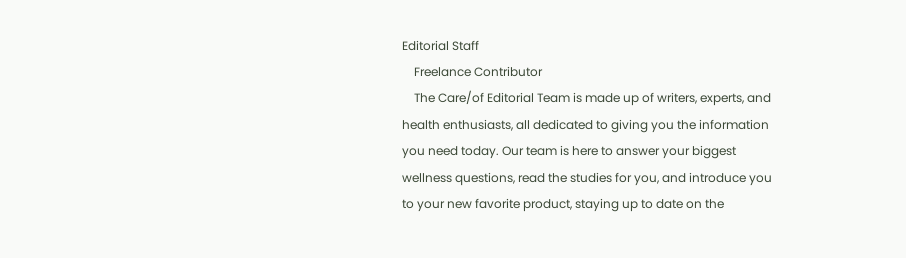Editorial Staff
    Freelance Contributor
    The Care/of Editorial Team is made up of writers, experts, and health enthusiasts, all dedicated to giving you the information you need today. Our team is here to answer your biggest wellness questions, read the studies for you, and introduce you to your new favorite product, staying up to date on the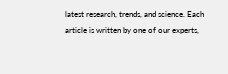latest research, trends, and science. Each article is written by one of our experts,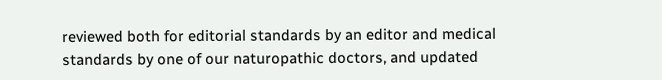reviewed both for editorial standards by an editor and medical standards by one of our naturopathic doctors, and updated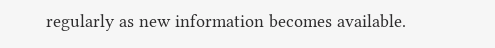regularly as new information becomes available.